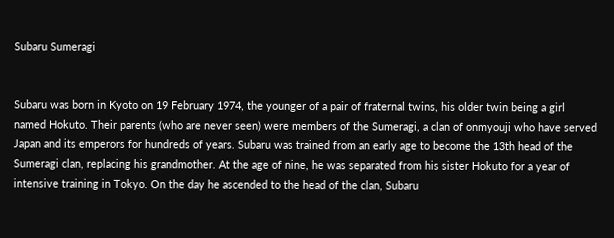Subaru Sumeragi


Subaru was born in Kyoto on 19 February 1974, the younger of a pair of fraternal twins, his older twin being a girl named Hokuto. Their parents (who are never seen) were members of the Sumeragi, a clan of onmyouji who have served Japan and its emperors for hundreds of years. Subaru was trained from an early age to become the 13th head of the Sumeragi clan, replacing his grandmother. At the age of nine, he was separated from his sister Hokuto for a year of intensive training in Tokyo. On the day he ascended to the head of the clan, Subaru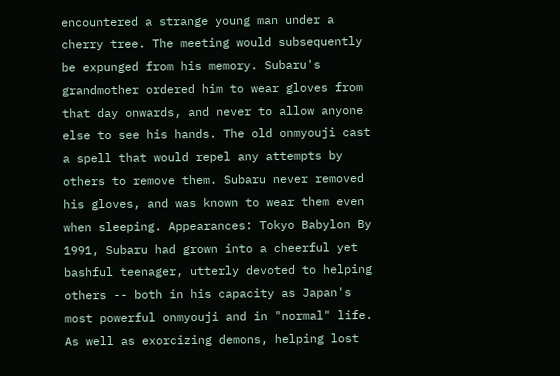encountered a strange young man under a cherry tree. The meeting would subsequently be expunged from his memory. Subaru's grandmother ordered him to wear gloves from that day onwards, and never to allow anyone else to see his hands. The old onmyouji cast a spell that would repel any attempts by others to remove them. Subaru never removed his gloves, and was known to wear them even when sleeping. Appearances: Tokyo Babylon By 1991, Subaru had grown into a cheerful yet bashful teenager, utterly devoted to helping others -- both in his capacity as Japan's most powerful onmyouji and in "normal" life. As well as exorcizing demons, helping lost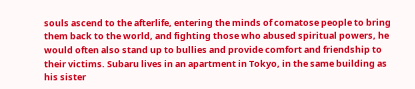souls ascend to the afterlife, entering the minds of comatose people to bring them back to the world, and fighting those who abused spiritual powers, he would often also stand up to bullies and provide comfort and friendship to their victims. Subaru lives in an apartment in Tokyo, in the same building as his sister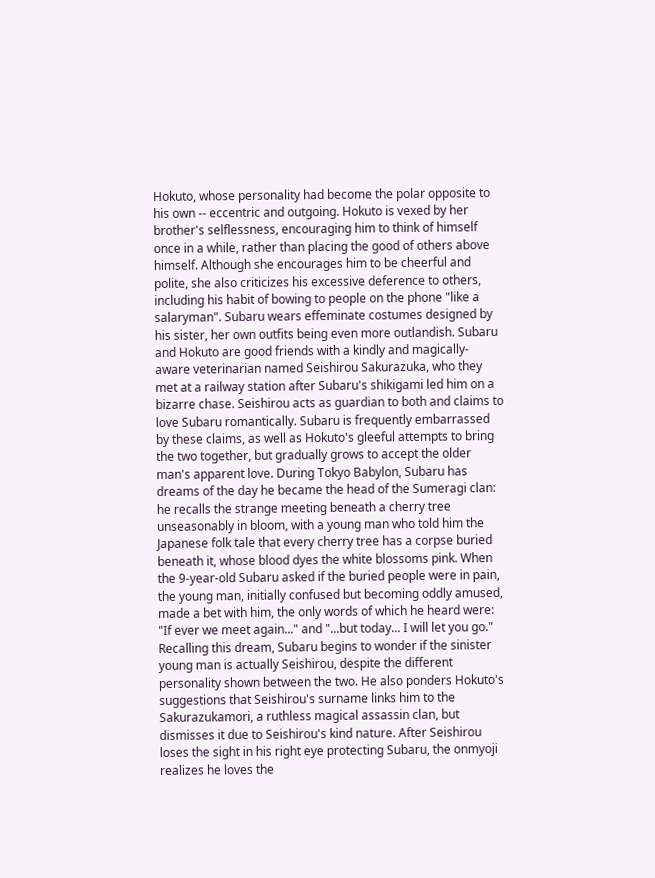Hokuto, whose personality had become the polar opposite to his own -- eccentric and outgoing. Hokuto is vexed by her brother's selflessness, encouraging him to think of himself once in a while, rather than placing the good of others above himself. Although she encourages him to be cheerful and polite, she also criticizes his excessive deference to others, including his habit of bowing to people on the phone "like a salaryman". Subaru wears effeminate costumes designed by his sister, her own outfits being even more outlandish. Subaru and Hokuto are good friends with a kindly and magically-aware veterinarian named Seishirou Sakurazuka, who they met at a railway station after Subaru's shikigami led him on a bizarre chase. Seishirou acts as guardian to both and claims to love Subaru romantically. Subaru is frequently embarrassed by these claims, as well as Hokuto's gleeful attempts to bring the two together, but gradually grows to accept the older man's apparent love. During Tokyo Babylon, Subaru has dreams of the day he became the head of the Sumeragi clan: he recalls the strange meeting beneath a cherry tree unseasonably in bloom, with a young man who told him the Japanese folk tale that every cherry tree has a corpse buried beneath it, whose blood dyes the white blossoms pink. When the 9-year-old Subaru asked if the buried people were in pain, the young man, initially confused but becoming oddly amused, made a bet with him, the only words of which he heard were: "If ever we meet again..." and "...but today... I will let you go." Recalling this dream, Subaru begins to wonder if the sinister young man is actually Seishirou, despite the different personality shown between the two. He also ponders Hokuto's suggestions that Seishirou's surname links him to the Sakurazukamori, a ruthless magical assassin clan, but dismisses it due to Seishirou's kind nature. After Seishirou loses the sight in his right eye protecting Subaru, the onmyoji realizes he loves the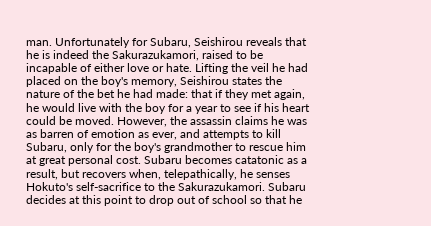man. Unfortunately for Subaru, Seishirou reveals that he is indeed the Sakurazukamori, raised to be incapable of either love or hate. Lifting the veil he had placed on the boy's memory, Seishirou states the nature of the bet he had made: that if they met again, he would live with the boy for a year to see if his heart could be moved. However, the assassin claims he was as barren of emotion as ever, and attempts to kill Subaru, only for the boy's grandmother to rescue him at great personal cost. Subaru becomes catatonic as a result, but recovers when, telepathically, he senses Hokuto's self-sacrifice to the Sakurazukamori. Subaru decides at this point to drop out of school so that he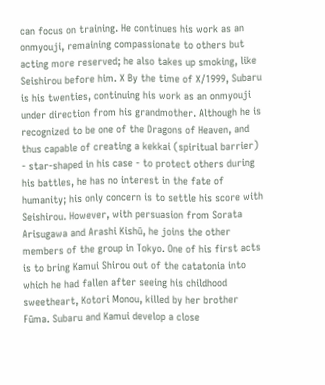can focus on training. He continues his work as an onmyouji, remaining compassionate to others but acting more reserved; he also takes up smoking, like Seishirou before him. X By the time of X/1999, Subaru is his twenties, continuing his work as an onmyouji under direction from his grandmother. Although he is recognized to be one of the Dragons of Heaven, and thus capable of creating a kekkai (spiritual barrier) - star-shaped in his case - to protect others during his battles, he has no interest in the fate of humanity; his only concern is to settle his score with Seishirou. However, with persuasion from Sorata Arisugawa and Arashi Kishū, he joins the other members of the group in Tokyo. One of his first acts is to bring Kamui Shirou out of the catatonia into which he had fallen after seeing his childhood sweetheart, Kotori Monou, killed by her brother Fūma. Subaru and Kamui develop a close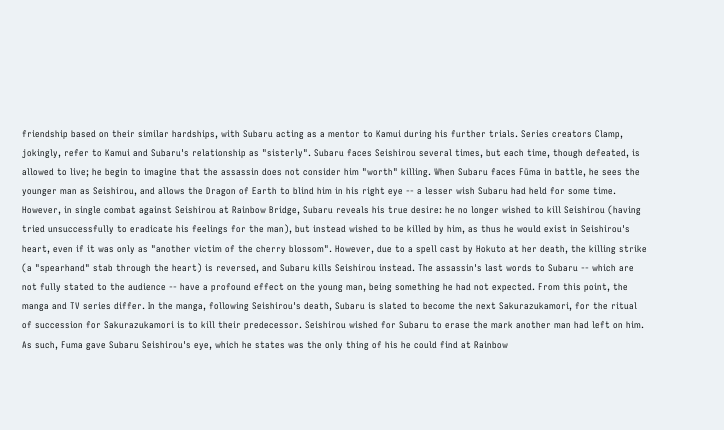friendship based on their similar hardships, with Subaru acting as a mentor to Kamui during his further trials. Series creators Clamp, jokingly, refer to Kamui and Subaru's relationship as "sisterly". Subaru faces Seishirou several times, but each time, though defeated, is allowed to live; he begin to imagine that the assassin does not consider him "worth" killing. When Subaru faces Fūma in battle, he sees the younger man as Seishirou, and allows the Dragon of Earth to blind him in his right eye -- a lesser wish Subaru had held for some time. However, in single combat against Seishirou at Rainbow Bridge, Subaru reveals his true desire: he no longer wished to kill Seishirou (having tried unsuccessfully to eradicate his feelings for the man), but instead wished to be killed by him, as thus he would exist in Seishirou's heart, even if it was only as "another victim of the cherry blossom". However, due to a spell cast by Hokuto at her death, the killing strike (a "spearhand" stab through the heart) is reversed, and Subaru kills Seishirou instead. The assassin's last words to Subaru -- which are not fully stated to the audience -- have a profound effect on the young man, being something he had not expected. From this point, the manga and TV series differ. In the manga, following Seishirou's death, Subaru is slated to become the next Sakurazukamori, for the ritual of succession for Sakurazukamori is to kill their predecessor. Seishirou wished for Subaru to erase the mark another man had left on him. As such, Fuma gave Subaru Seishirou's eye, which he states was the only thing of his he could find at Rainbow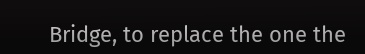Bridge, to replace the one the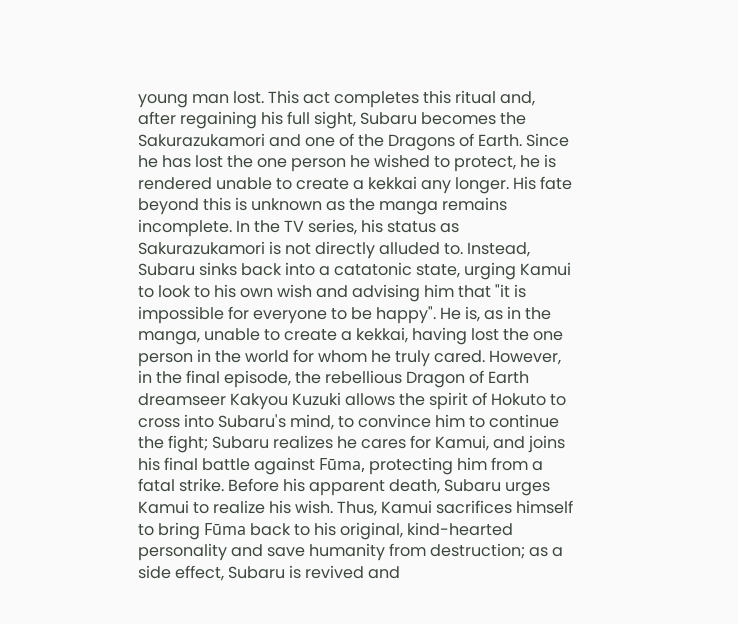young man lost. This act completes this ritual and, after regaining his full sight, Subaru becomes the Sakurazukamori and one of the Dragons of Earth. Since he has lost the one person he wished to protect, he is rendered unable to create a kekkai any longer. His fate beyond this is unknown as the manga remains incomplete. In the TV series, his status as Sakurazukamori is not directly alluded to. Instead, Subaru sinks back into a catatonic state, urging Kamui to look to his own wish and advising him that "it is impossible for everyone to be happy". He is, as in the manga, unable to create a kekkai, having lost the one person in the world for whom he truly cared. However, in the final episode, the rebellious Dragon of Earth dreamseer Kakyou Kuzuki allows the spirit of Hokuto to cross into Subaru's mind, to convince him to continue the fight; Subaru realizes he cares for Kamui, and joins his final battle against Fūma, protecting him from a fatal strike. Before his apparent death, Subaru urges Kamui to realize his wish. Thus, Kamui sacrifices himself to bring Fūma back to his original, kind-hearted personality and save humanity from destruction; as a side effect, Subaru is revived and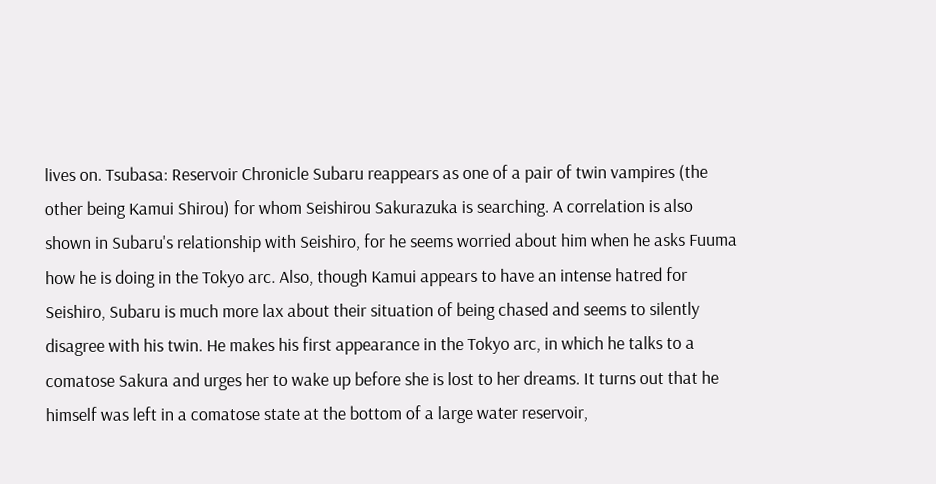lives on. Tsubasa: Reservoir Chronicle Subaru reappears as one of a pair of twin vampires (the other being Kamui Shirou) for whom Seishirou Sakurazuka is searching. A correlation is also shown in Subaru's relationship with Seishiro, for he seems worried about him when he asks Fuuma how he is doing in the Tokyo arc. Also, though Kamui appears to have an intense hatred for Seishiro, Subaru is much more lax about their situation of being chased and seems to silently disagree with his twin. He makes his first appearance in the Tokyo arc, in which he talks to a comatose Sakura and urges her to wake up before she is lost to her dreams. It turns out that he himself was left in a comatose state at the bottom of a large water reservoir,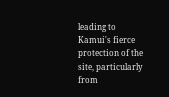leading to Kamui's fierce protection of the site, particularly from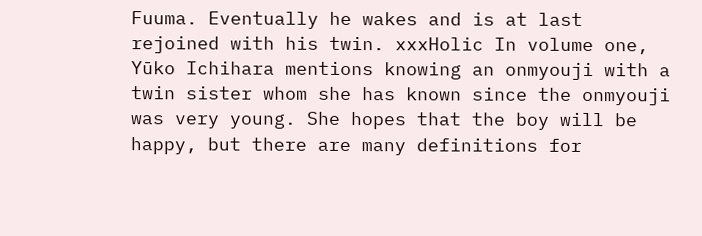Fuuma. Eventually he wakes and is at last rejoined with his twin. xxxHolic In volume one, Yūko Ichihara mentions knowing an onmyouji with a twin sister whom she has known since the onmyouji was very young. She hopes that the boy will be happy, but there are many definitions for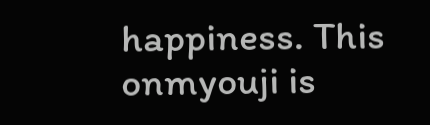happiness. This onmyouji is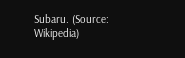Subaru. (Source: Wikipedia)